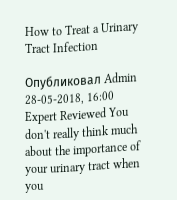How to Treat a Urinary Tract Infection

Опубликовал Admin
28-05-2018, 16:00
Expert Reviewed You don't really think much about the importance of your urinary tract when you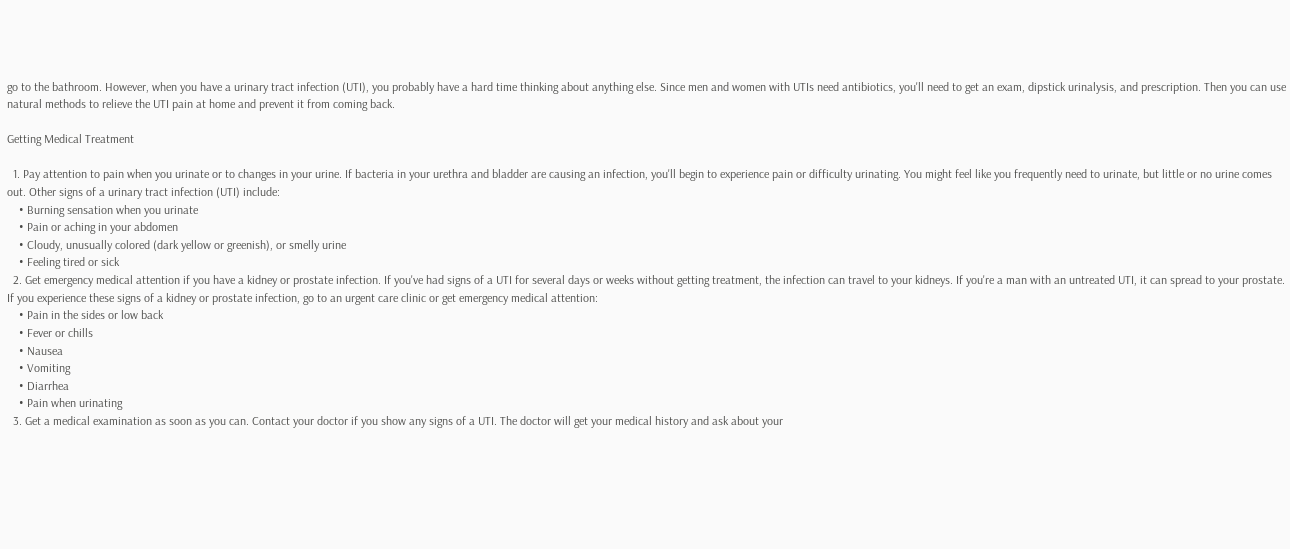go to the bathroom. However, when you have a urinary tract infection (UTI), you probably have a hard time thinking about anything else. Since men and women with UTIs need antibiotics, you'll need to get an exam, dipstick urinalysis, and prescription. Then you can use natural methods to relieve the UTI pain at home and prevent it from coming back.

Getting Medical Treatment

  1. Pay attention to pain when you urinate or to changes in your urine. If bacteria in your urethra and bladder are causing an infection, you'll begin to experience pain or difficulty urinating. You might feel like you frequently need to urinate, but little or no urine comes out. Other signs of a urinary tract infection (UTI) include:
    • Burning sensation when you urinate
    • Pain or aching in your abdomen
    • Cloudy, unusually colored (dark yellow or greenish), or smelly urine
    • Feeling tired or sick
  2. Get emergency medical attention if you have a kidney or prostate infection. If you've had signs of a UTI for several days or weeks without getting treatment, the infection can travel to your kidneys. If you're a man with an untreated UTI, it can spread to your prostate. If you experience these signs of a kidney or prostate infection, go to an urgent care clinic or get emergency medical attention:
    • Pain in the sides or low back
    • Fever or chills
    • Nausea
    • Vomiting
    • Diarrhea
    • Pain when urinating
  3. Get a medical examination as soon as you can. Contact your doctor if you show any signs of a UTI. The doctor will get your medical history and ask about your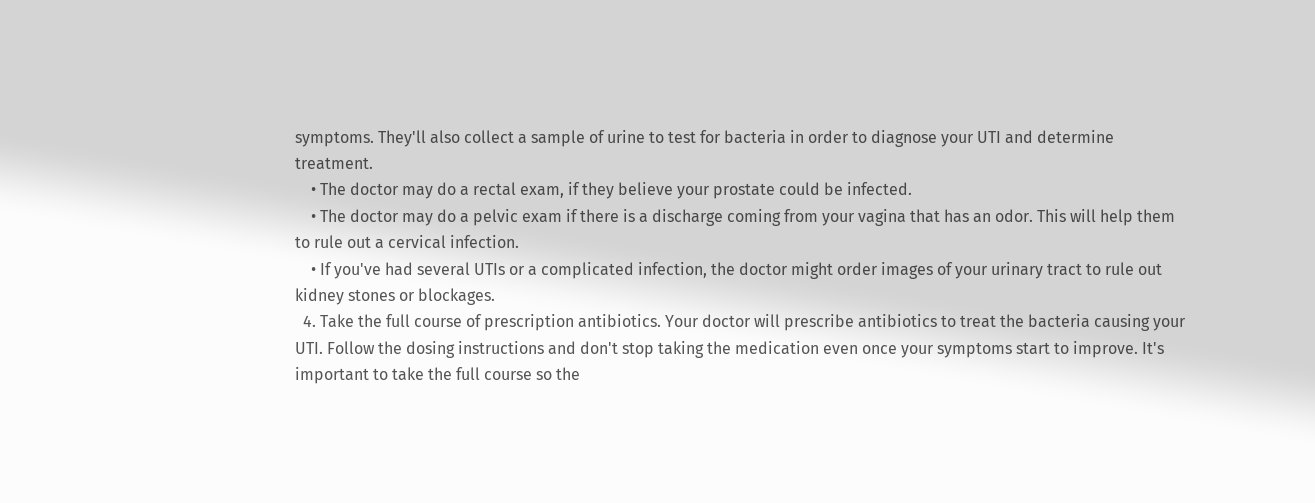symptoms. They'll also collect a sample of urine to test for bacteria in order to diagnose your UTI and determine treatment.
    • The doctor may do a rectal exam, if they believe your prostate could be infected.
    • The doctor may do a pelvic exam if there is a discharge coming from your vagina that has an odor. This will help them to rule out a cervical infection.
    • If you've had several UTIs or a complicated infection, the doctor might order images of your urinary tract to rule out kidney stones or blockages.
  4. Take the full course of prescription antibiotics. Your doctor will prescribe antibiotics to treat the bacteria causing your UTI. Follow the dosing instructions and don't stop taking the medication even once your symptoms start to improve. It's important to take the full course so the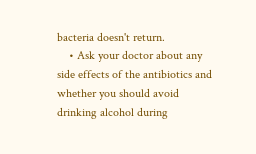bacteria doesn't return.
    • Ask your doctor about any side effects of the antibiotics and whether you should avoid drinking alcohol during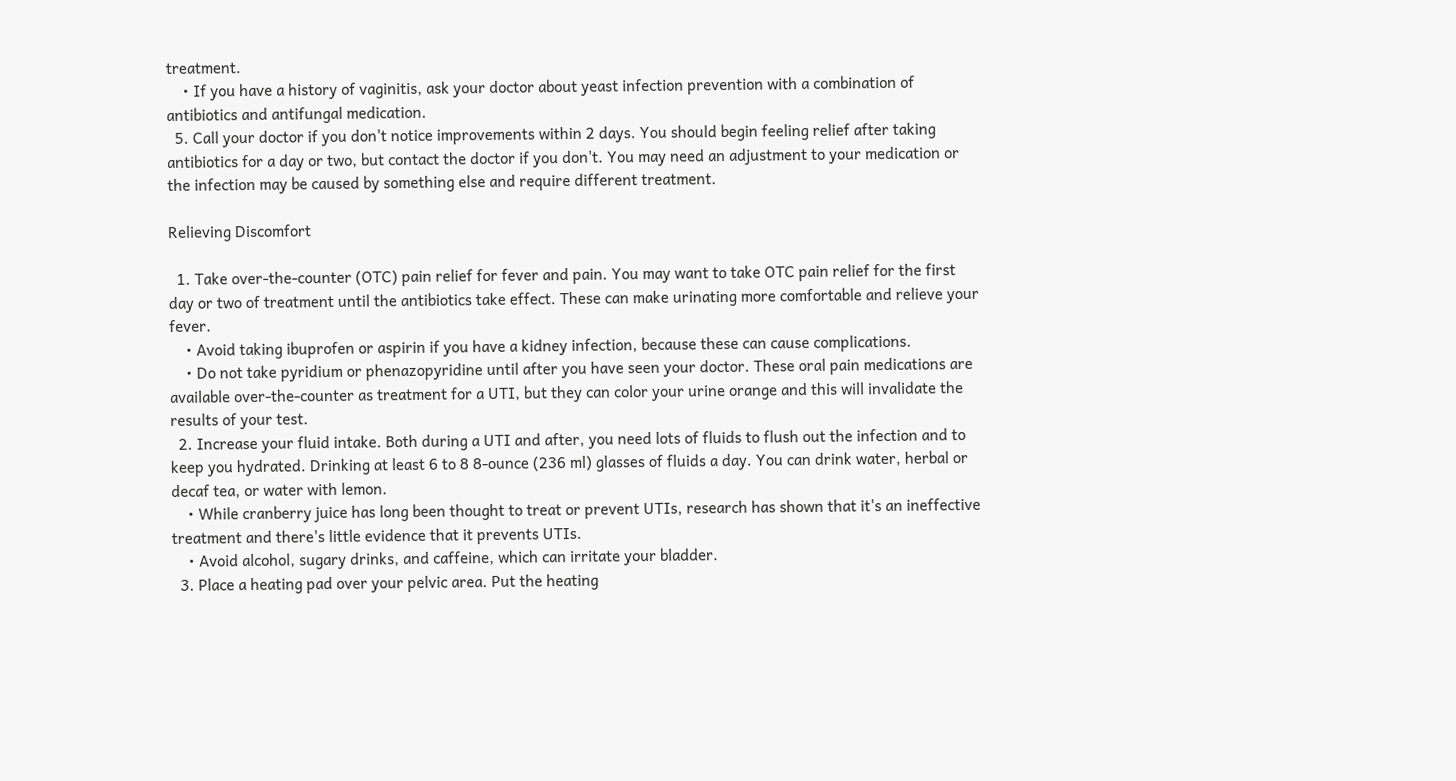treatment.
    • If you have a history of vaginitis, ask your doctor about yeast infection prevention with a combination of antibiotics and antifungal medication.
  5. Call your doctor if you don't notice improvements within 2 days. You should begin feeling relief after taking antibiotics for a day or two, but contact the doctor if you don't. You may need an adjustment to your medication or the infection may be caused by something else and require different treatment.

Relieving Discomfort

  1. Take over-the-counter (OTC) pain relief for fever and pain. You may want to take OTC pain relief for the first day or two of treatment until the antibiotics take effect. These can make urinating more comfortable and relieve your fever.
    • Avoid taking ibuprofen or aspirin if you have a kidney infection, because these can cause complications.
    • Do not take pyridium or phenazopyridine until after you have seen your doctor. These oral pain medications are available over-the-counter as treatment for a UTI, but they can color your urine orange and this will invalidate the results of your test.
  2. Increase your fluid intake. Both during a UTI and after, you need lots of fluids to flush out the infection and to keep you hydrated. Drinking at least 6 to 8 8-ounce (236 ml) glasses of fluids a day. You can drink water, herbal or decaf tea, or water with lemon.
    • While cranberry juice has long been thought to treat or prevent UTIs, research has shown that it's an ineffective treatment and there's little evidence that it prevents UTIs.
    • Avoid alcohol, sugary drinks, and caffeine, which can irritate your bladder.
  3. Place a heating pad over your pelvic area. Put the heating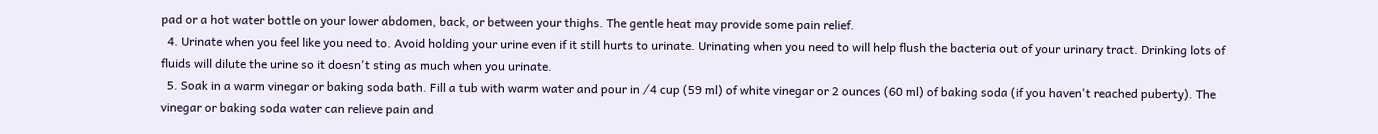pad or a hot water bottle on your lower abdomen, back, or between your thighs. The gentle heat may provide some pain relief.
  4. Urinate when you feel like you need to. Avoid holding your urine even if it still hurts to urinate. Urinating when you need to will help flush the bacteria out of your urinary tract. Drinking lots of fluids will dilute the urine so it doesn't sting as much when you urinate.
  5. Soak in a warm vinegar or baking soda bath. Fill a tub with warm water and pour in ⁄4 cup (59 ml) of white vinegar or 2 ounces (60 ml) of baking soda (if you haven't reached puberty). The vinegar or baking soda water can relieve pain and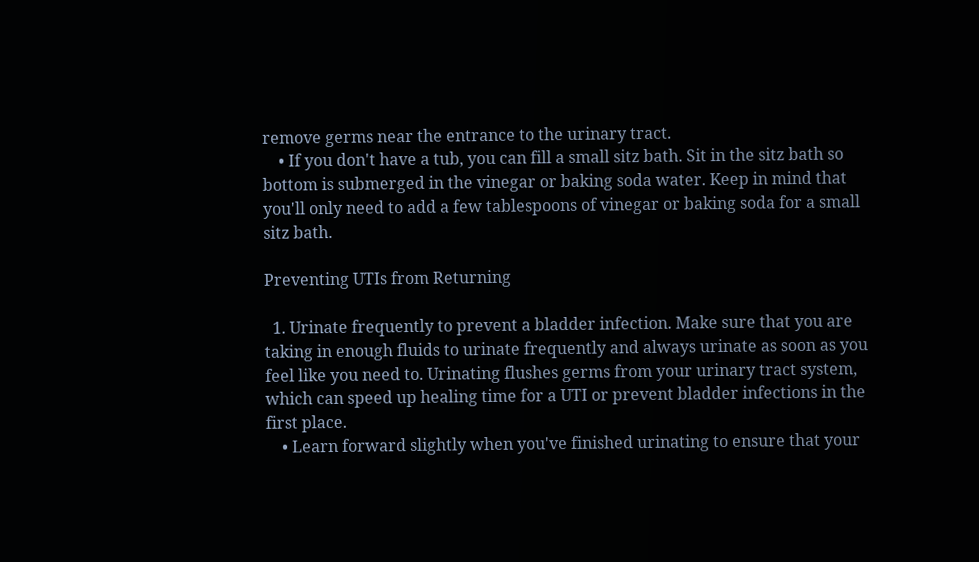remove germs near the entrance to the urinary tract.
    • If you don't have a tub, you can fill a small sitz bath. Sit in the sitz bath so bottom is submerged in the vinegar or baking soda water. Keep in mind that you'll only need to add a few tablespoons of vinegar or baking soda for a small sitz bath.

Preventing UTIs from Returning

  1. Urinate frequently to prevent a bladder infection. Make sure that you are taking in enough fluids to urinate frequently and always urinate as soon as you feel like you need to. Urinating flushes germs from your urinary tract system, which can speed up healing time for a UTI or prevent bladder infections in the first place.
    • Learn forward slightly when you've finished urinating to ensure that your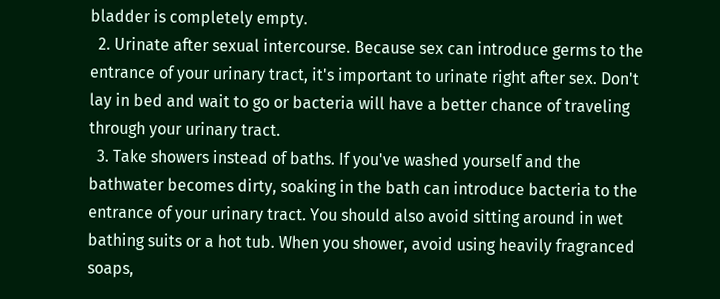bladder is completely empty.
  2. Urinate after sexual intercourse. Because sex can introduce germs to the entrance of your urinary tract, it's important to urinate right after sex. Don't lay in bed and wait to go or bacteria will have a better chance of traveling through your urinary tract.
  3. Take showers instead of baths. If you've washed yourself and the bathwater becomes dirty, soaking in the bath can introduce bacteria to the entrance of your urinary tract. You should also avoid sitting around in wet bathing suits or a hot tub. When you shower, avoid using heavily fragranced soaps,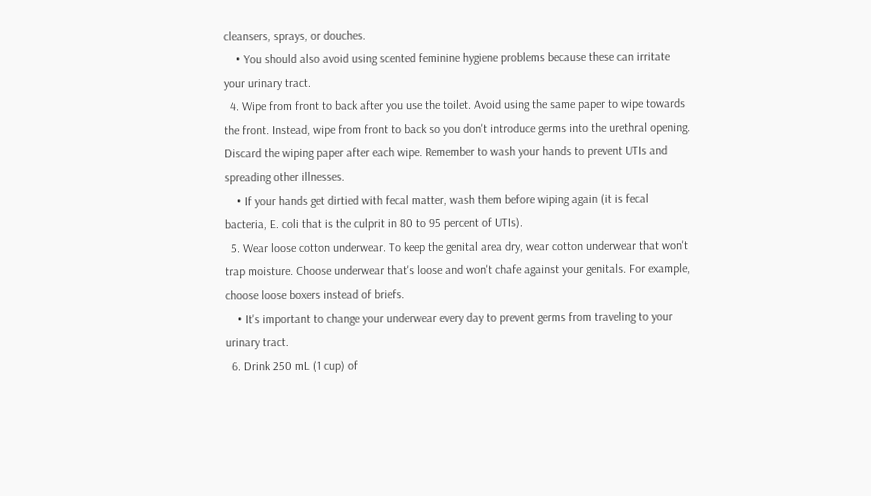cleansers, sprays, or douches.
    • You should also avoid using scented feminine hygiene problems because these can irritate your urinary tract.
  4. Wipe from front to back after you use the toilet. Avoid using the same paper to wipe towards the front. Instead, wipe from front to back so you don't introduce germs into the urethral opening. Discard the wiping paper after each wipe. Remember to wash your hands to prevent UTIs and spreading other illnesses.
    • If your hands get dirtied with fecal matter, wash them before wiping again (it is fecal bacteria, E. coli that is the culprit in 80 to 95 percent of UTIs).
  5. Wear loose cotton underwear. To keep the genital area dry, wear cotton underwear that won't trap moisture. Choose underwear that's loose and won't chafe against your genitals. For example, choose loose boxers instead of briefs.
    • It's important to change your underwear every day to prevent germs from traveling to your urinary tract.
  6. Drink 250 mL (1 cup) of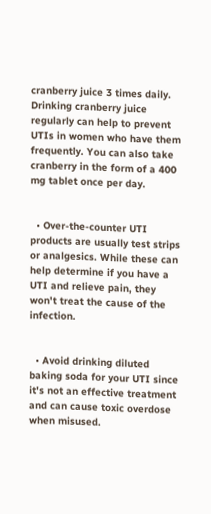cranberry juice 3 times daily. Drinking cranberry juice regularly can help to prevent UTIs in women who have them frequently. You can also take cranberry in the form of a 400 mg tablet once per day.


  • Over-the-counter UTI products are usually test strips or analgesics. While these can help determine if you have a UTI and relieve pain, they won't treat the cause of the infection.


  • Avoid drinking diluted baking soda for your UTI since it's not an effective treatment and can cause toxic overdose when misused.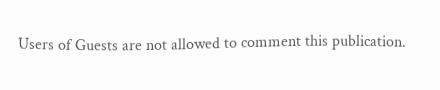Users of Guests are not allowed to comment this publication.